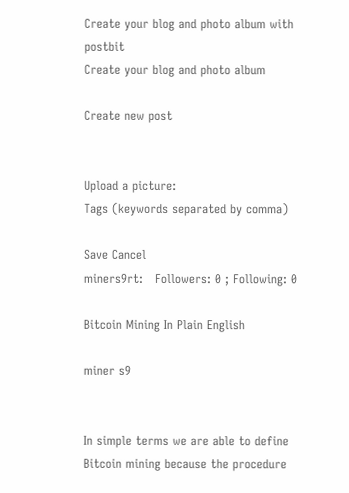Create your blog and photo album with postbit
Create your blog and photo album

Create new post


Upload a picture:
Tags (keywords separated by comma)

Save Cancel
miners9rt:   Followers: 0 ; Following: 0

Bitcoin Mining In Plain English

miner s9


In simple terms we are able to define Bitcoin mining because the procedure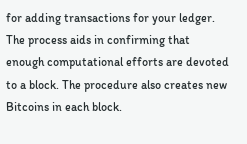for adding transactions for your ledger. The process aids in confirming that enough computational efforts are devoted to a block. The procedure also creates new Bitcoins in each block.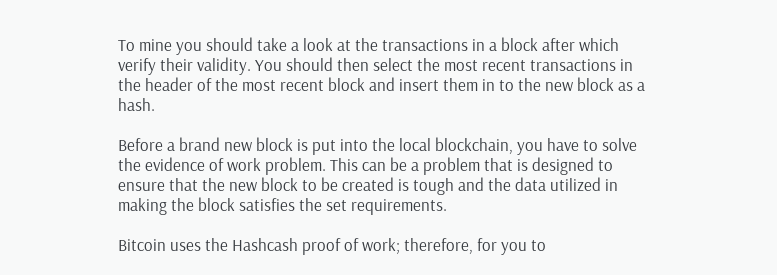To mine you should take a look at the transactions in a block after which verify their validity. You should then select the most recent transactions in the header of the most recent block and insert them in to the new block as a hash.

Before a brand new block is put into the local blockchain, you have to solve the evidence of work problem. This can be a problem that is designed to ensure that the new block to be created is tough and the data utilized in making the block satisfies the set requirements.

Bitcoin uses the Hashcash proof of work; therefore, for you to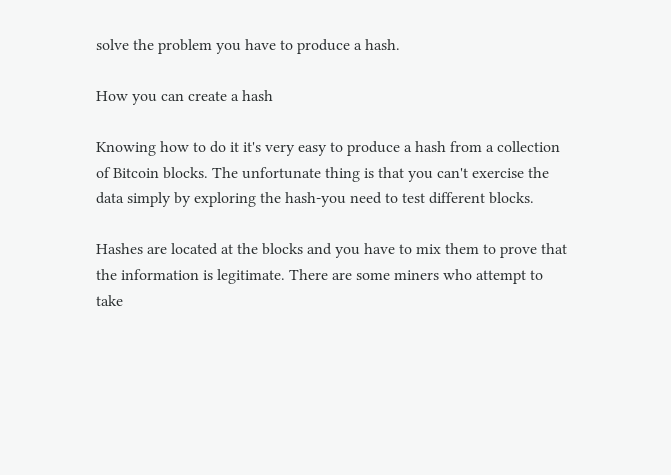solve the problem you have to produce a hash.

How you can create a hash

Knowing how to do it it's very easy to produce a hash from a collection of Bitcoin blocks. The unfortunate thing is that you can't exercise the data simply by exploring the hash-you need to test different blocks.

Hashes are located at the blocks and you have to mix them to prove that the information is legitimate. There are some miners who attempt to take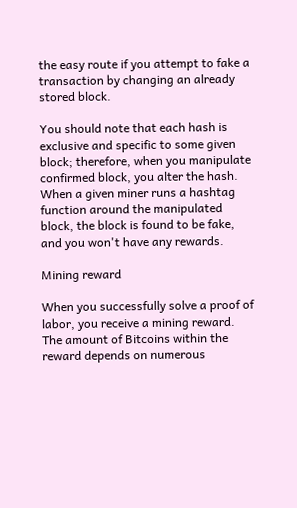the easy route if you attempt to fake a transaction by changing an already stored block.

You should note that each hash is exclusive and specific to some given block; therefore, when you manipulate confirmed block, you alter the hash. When a given miner runs a hashtag function around the manipulated block, the block is found to be fake, and you won't have any rewards.

Mining reward

When you successfully solve a proof of labor, you receive a mining reward. The amount of Bitcoins within the reward depends on numerous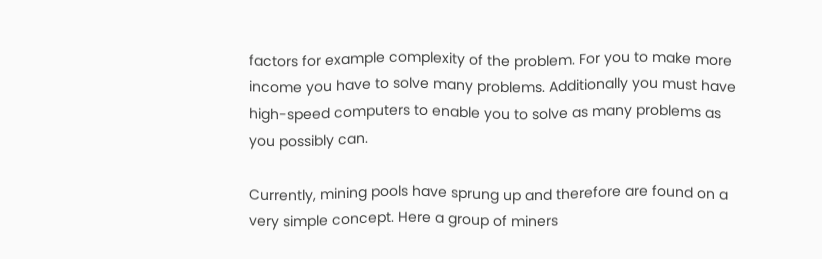factors for example complexity of the problem. For you to make more income you have to solve many problems. Additionally you must have high-speed computers to enable you to solve as many problems as you possibly can.

Currently, mining pools have sprung up and therefore are found on a very simple concept. Here a group of miners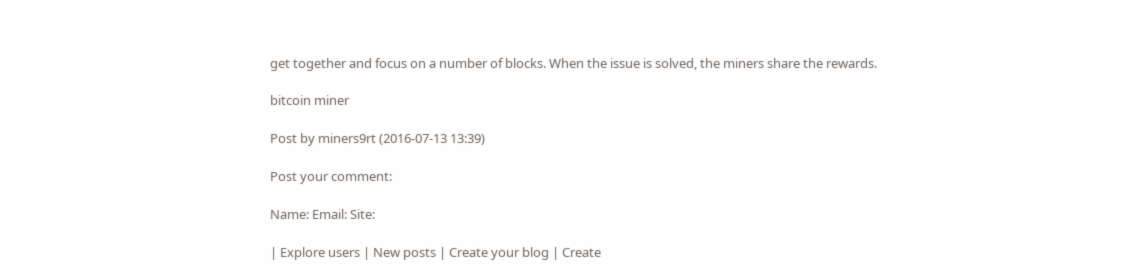get together and focus on a number of blocks. When the issue is solved, the miners share the rewards.

bitcoin miner

Post by miners9rt (2016-07-13 13:39)

Post your comment:

Name: Email: Site:

| Explore users | New posts | Create your blog | Create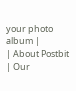your photo album |
| About Postbit | Our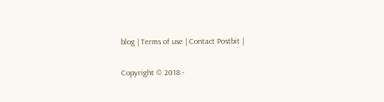blog | Terms of use | Contact Postbit |

Copyright © 2018 -